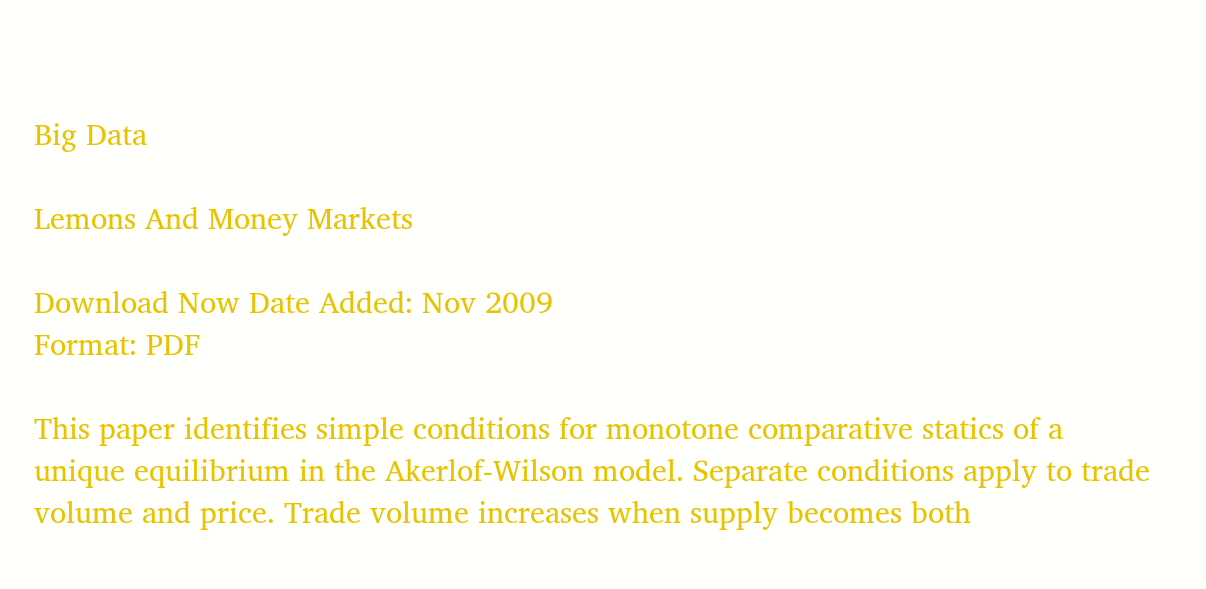Big Data

Lemons And Money Markets

Download Now Date Added: Nov 2009
Format: PDF

This paper identifies simple conditions for monotone comparative statics of a unique equilibrium in the Akerlof-Wilson model. Separate conditions apply to trade volume and price. Trade volume increases when supply becomes both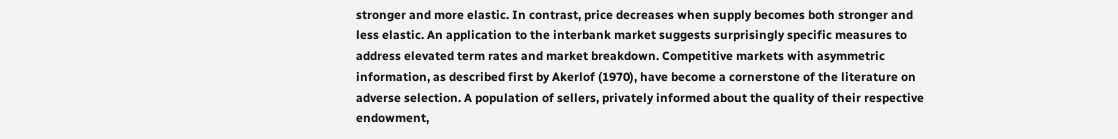stronger and more elastic. In contrast, price decreases when supply becomes both stronger and less elastic. An application to the interbank market suggests surprisingly specific measures to address elevated term rates and market breakdown. Competitive markets with asymmetric information, as described first by Akerlof (1970), have become a cornerstone of the literature on adverse selection. A population of sellers, privately informed about the quality of their respective endowment,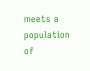meets a population of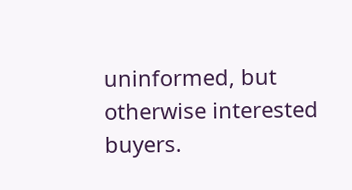uninformed, but otherwise interested buyers.